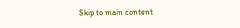Skip to main content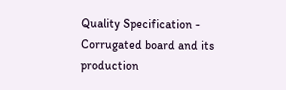Quality Specification - Corrugated board and its production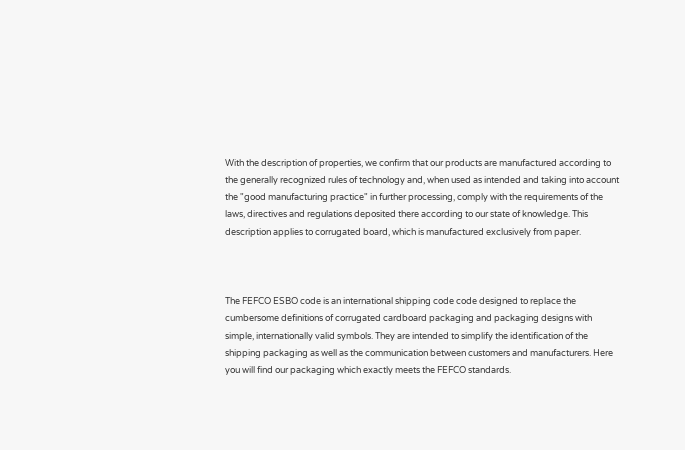With the description of properties, we confirm that our products are manufactured according to the generally recognized rules of technology and, when used as intended and taking into account the "good manufacturing practice" in further processing, comply with the requirements of the laws, directives and regulations deposited there according to our state of knowledge. This description applies to corrugated board, which is manufactured exclusively from paper.



The FEFCO ESBO code is an international shipping code code designed to replace the cumbersome definitions of corrugated cardboard packaging and packaging designs with simple, internationally valid symbols. They are intended to simplify the identification of the shipping packaging as well as the communication between customers and manufacturers. Here you will find our packaging which exactly meets the FEFCO standards.